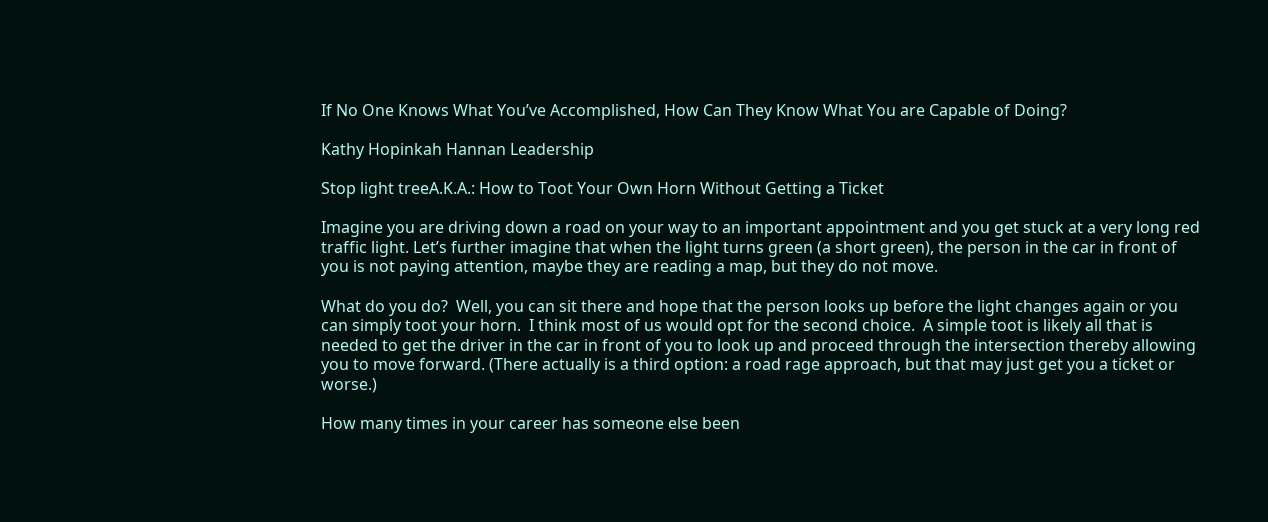If No One Knows What You’ve Accomplished, How Can They Know What You are Capable of Doing?

Kathy Hopinkah Hannan Leadership

Stop light treeA.K.A.: How to Toot Your Own Horn Without Getting a Ticket

Imagine you are driving down a road on your way to an important appointment and you get stuck at a very long red traffic light. Let’s further imagine that when the light turns green (a short green), the person in the car in front of you is not paying attention, maybe they are reading a map, but they do not move.

What do you do?  Well, you can sit there and hope that the person looks up before the light changes again or you can simply toot your horn.  I think most of us would opt for the second choice.  A simple toot is likely all that is needed to get the driver in the car in front of you to look up and proceed through the intersection thereby allowing you to move forward. (There actually is a third option: a road rage approach, but that may just get you a ticket or worse.)

How many times in your career has someone else been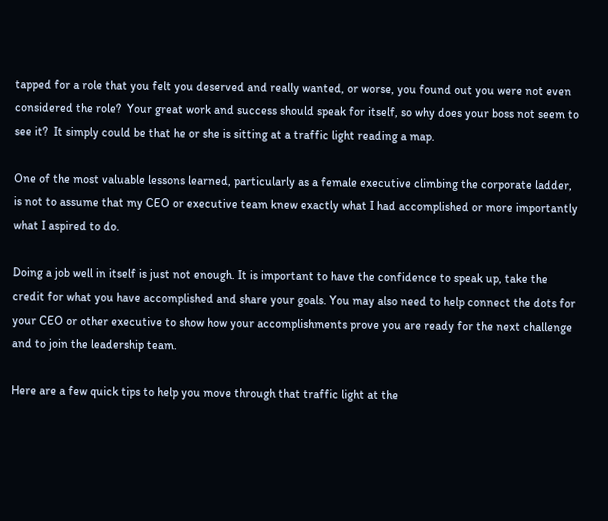tapped for a role that you felt you deserved and really wanted, or worse, you found out you were not even considered the role?  Your great work and success should speak for itself, so why does your boss not seem to see it?  It simply could be that he or she is sitting at a traffic light reading a map.

One of the most valuable lessons learned, particularly as a female executive climbing the corporate ladder, is not to assume that my CEO or executive team knew exactly what I had accomplished or more importantly what I aspired to do.

Doing a job well in itself is just not enough. It is important to have the confidence to speak up, take the credit for what you have accomplished and share your goals. You may also need to help connect the dots for your CEO or other executive to show how your accomplishments prove you are ready for the next challenge and to join the leadership team.

Here are a few quick tips to help you move through that traffic light at the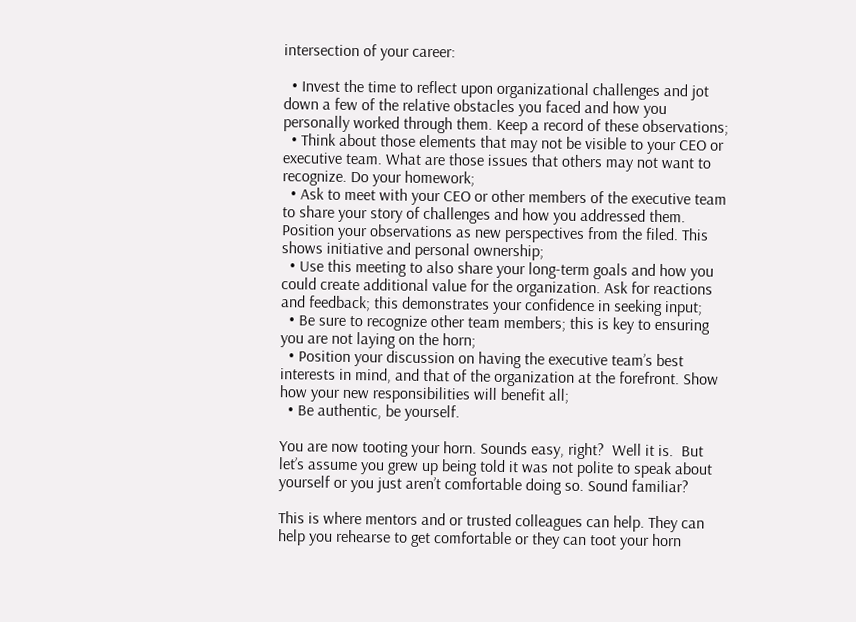intersection of your career:

  • Invest the time to reflect upon organizational challenges and jot down a few of the relative obstacles you faced and how you personally worked through them. Keep a record of these observations;
  • Think about those elements that may not be visible to your CEO or executive team. What are those issues that others may not want to recognize. Do your homework;
  • Ask to meet with your CEO or other members of the executive team to share your story of challenges and how you addressed them. Position your observations as new perspectives from the filed. This shows initiative and personal ownership;
  • Use this meeting to also share your long-term goals and how you could create additional value for the organization. Ask for reactions and feedback; this demonstrates your confidence in seeking input;
  • Be sure to recognize other team members; this is key to ensuring you are not laying on the horn;
  • Position your discussion on having the executive team’s best interests in mind, and that of the organization at the forefront. Show how your new responsibilities will benefit all;
  • Be authentic, be yourself.

You are now tooting your horn. Sounds easy, right?  Well it is.  But let’s assume you grew up being told it was not polite to speak about yourself or you just aren’t comfortable doing so. Sound familiar?

This is where mentors and or trusted colleagues can help. They can help you rehearse to get comfortable or they can toot your horn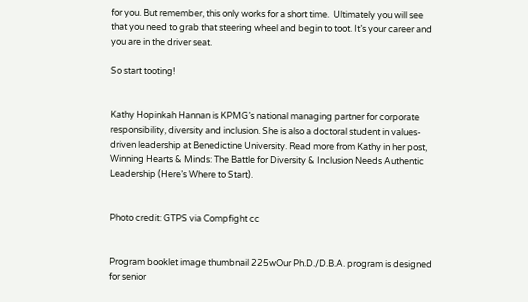for you. But remember, this only works for a short time.  Ultimately you will see that you need to grab that steering wheel and begin to toot. It’s your career and you are in the driver seat.

So start tooting!


Kathy Hopinkah Hannan is KPMG’s national managing partner for corporate responsibility, diversity and inclusion. She is also a doctoral student in values-driven leadership at Benedictine University. Read more from Kathy in her post, Winning Hearts & Minds: The Battle for Diversity & Inclusion Needs Authentic Leadership (Here’s Where to Start).


Photo credit: GTPS via Compfight cc


Program booklet image thumbnail 225wOur Ph.D./D.B.A. program is designed for senior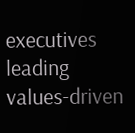executives leading values-driven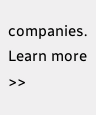companies. Learn more >>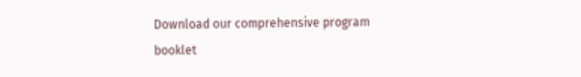Download our comprehensive program booklet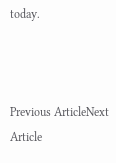today.



Previous ArticleNext Article